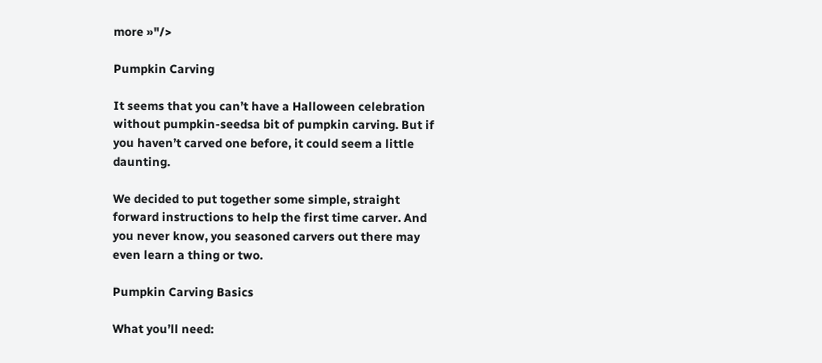more »"/>

Pumpkin Carving

It seems that you can’t have a Halloween celebration without pumpkin-seedsa bit of pumpkin carving. But if you haven’t carved one before, it could seem a little daunting.

We decided to put together some simple, straight forward instructions to help the first time carver. And you never know, you seasoned carvers out there may even learn a thing or two.

Pumpkin Carving Basics

What you’ll need: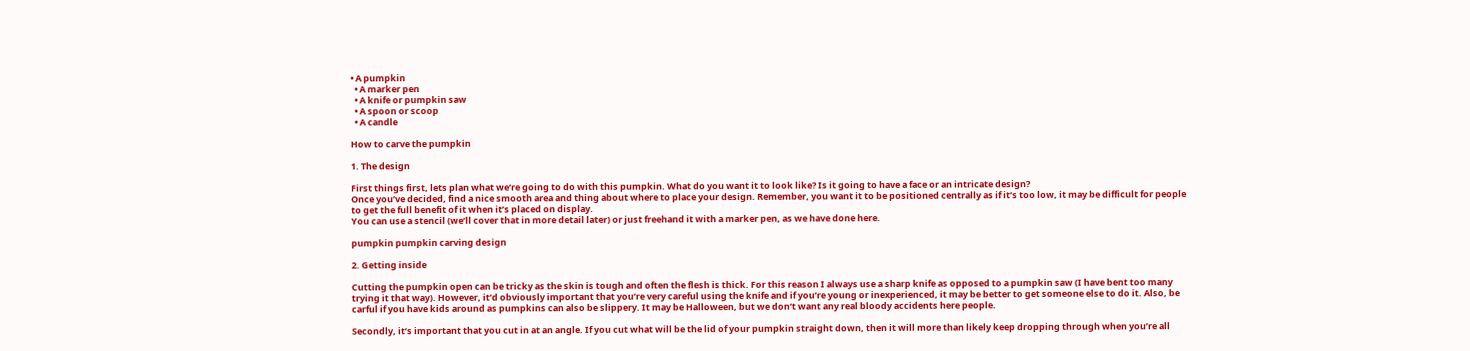• A pumpkin
  • A marker pen
  • A knife or pumpkin saw
  • A spoon or scoop
  • A candle

How to carve the pumpkin

1. The design

First things first, lets plan what we’re going to do with this pumpkin. What do you want it to look like? Is it going to have a face or an intricate design?
Once you’ve decided, find a nice smooth area and thing about where to place your design. Remember, you want it to be positioned centrally as if it’s too low, it may be difficult for people to get the full benefit of it when it’s placed on display.
You can use a stencil (we’ll cover that in more detail later) or just freehand it with a marker pen, as we have done here.

pumpkin pumpkin carving design

2. Getting inside

Cutting the pumpkin open can be tricky as the skin is tough and often the flesh is thick. For this reason I always use a sharp knife as opposed to a pumpkin saw (I have bent too many trying it that way). However, it’d obviously important that you’re very careful using the knife and if you’re young or inexperienced, it may be better to get someone else to do it. Also, be carful if you have kids around as pumpkins can also be slippery. It may be Halloween, but we don’t want any real bloody accidents here people.

Secondly, it’s important that you cut in at an angle. If you cut what will be the lid of your pumpkin straight down, then it will more than likely keep dropping through when you’re all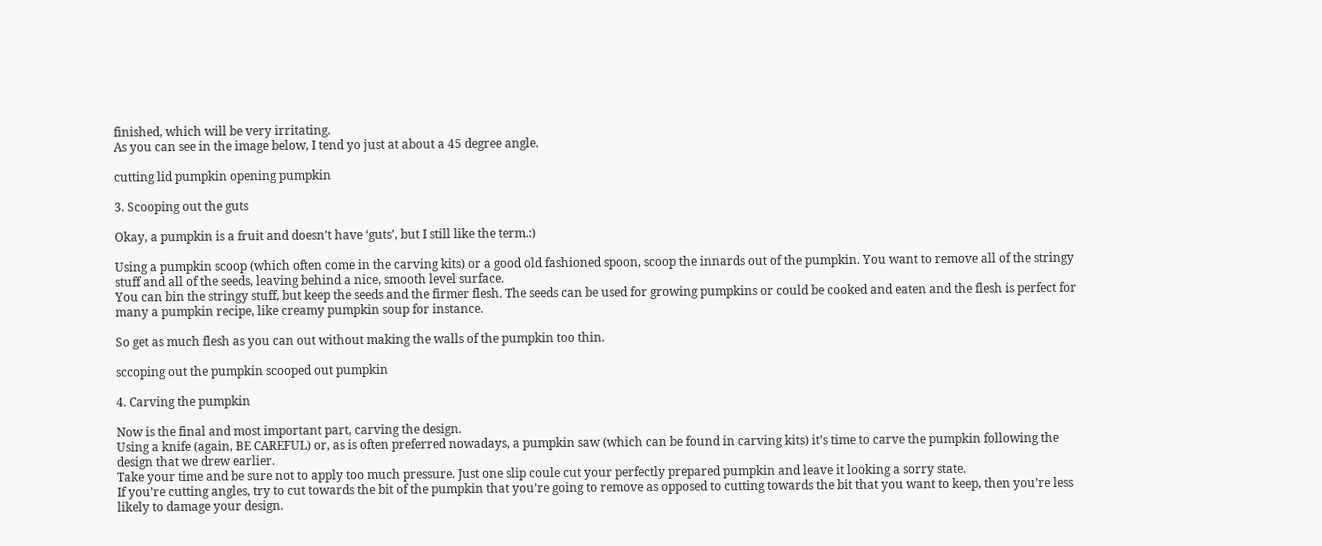finished, which will be very irritating.
As you can see in the image below, I tend yo just at about a 45 degree angle.

cutting lid pumpkin opening pumpkin

3. Scooping out the guts

Okay, a pumpkin is a fruit and doesn’t have ‘guts’, but I still like the term.:)

Using a pumpkin scoop (which often come in the carving kits) or a good old fashioned spoon, scoop the innards out of the pumpkin. You want to remove all of the stringy stuff and all of the seeds, leaving behind a nice, smooth level surface.
You can bin the stringy stuff, but keep the seeds and the firmer flesh. The seeds can be used for growing pumpkins or could be cooked and eaten and the flesh is perfect for many a pumpkin recipe, like creamy pumpkin soup for instance.

So get as much flesh as you can out without making the walls of the pumpkin too thin.

sccoping out the pumpkin scooped out pumpkin

4. Carving the pumpkin

Now is the final and most important part, carving the design.
Using a knife (again, BE CAREFUL) or, as is often preferred nowadays, a pumpkin saw (which can be found in carving kits) it’s time to carve the pumpkin following the design that we drew earlier.
Take your time and be sure not to apply too much pressure. Just one slip coule cut your perfectly prepared pumpkin and leave it looking a sorry state.
If you’re cutting angles, try to cut towards the bit of the pumpkin that you’re going to remove as opposed to cutting towards the bit that you want to keep, then you’re less likely to damage your design.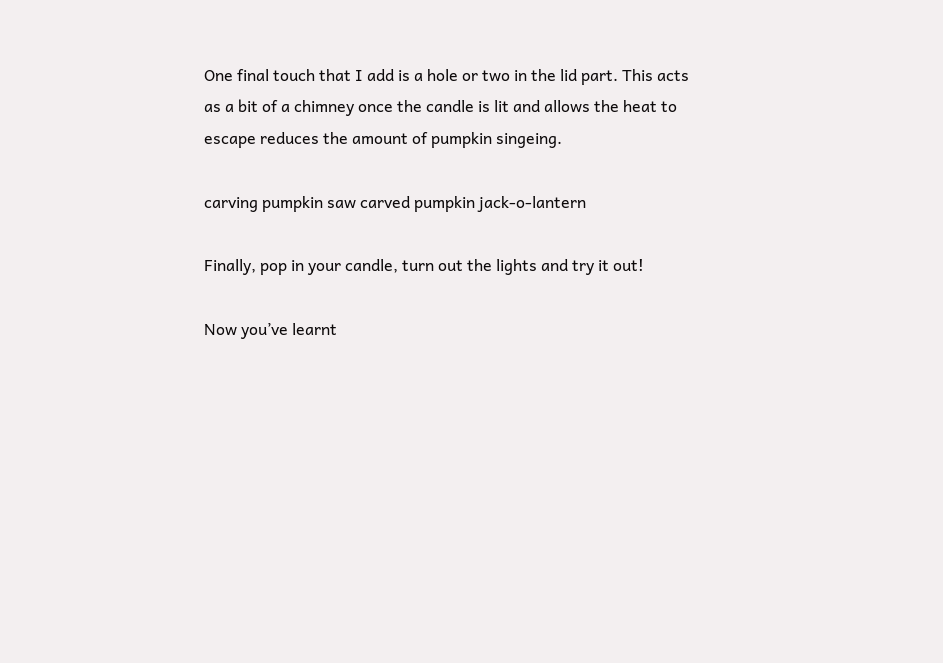One final touch that I add is a hole or two in the lid part. This acts as a bit of a chimney once the candle is lit and allows the heat to escape reduces the amount of pumpkin singeing.

carving pumpkin saw carved pumpkin jack-o-lantern

Finally, pop in your candle, turn out the lights and try it out!

Now you’ve learnt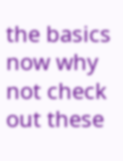the basics now why not check out these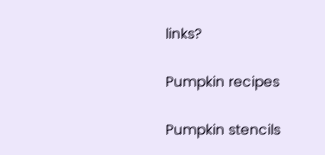links?

Pumpkin recipes

Pumpkin stencils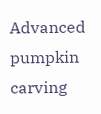Advanced pumpkin carving